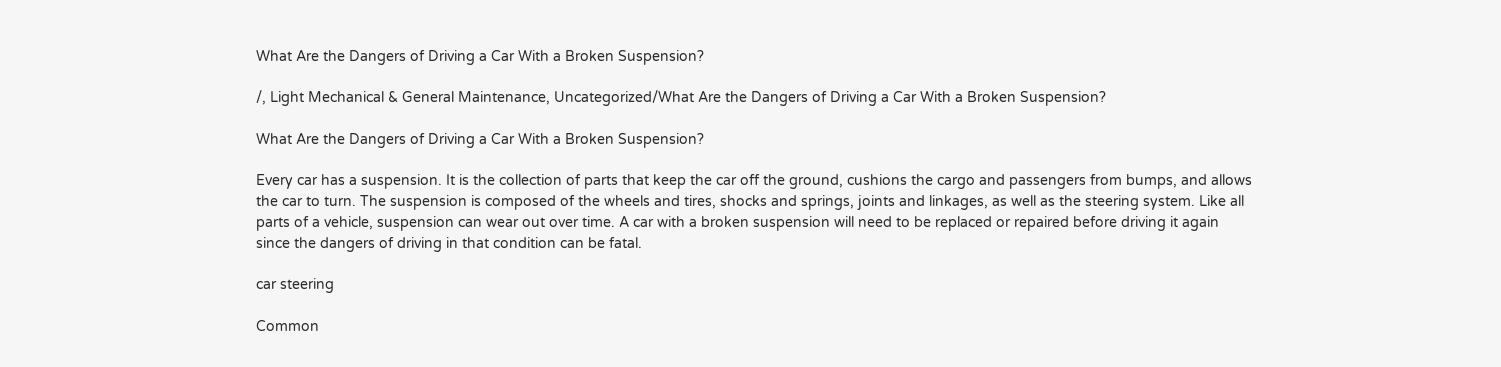What Are the Dangers of Driving a Car With a Broken Suspension?

/, Light Mechanical & General Maintenance, Uncategorized/What Are the Dangers of Driving a Car With a Broken Suspension?

What Are the Dangers of Driving a Car With a Broken Suspension?

Every car has a suspension. It is the collection of parts that keep the car off the ground, cushions the cargo and passengers from bumps, and allows the car to turn. The suspension is composed of the wheels and tires, shocks and springs, joints and linkages, as well as the steering system. Like all parts of a vehicle, suspension can wear out over time. A car with a broken suspension will need to be replaced or repaired before driving it again since the dangers of driving in that condition can be fatal.

car steering

Common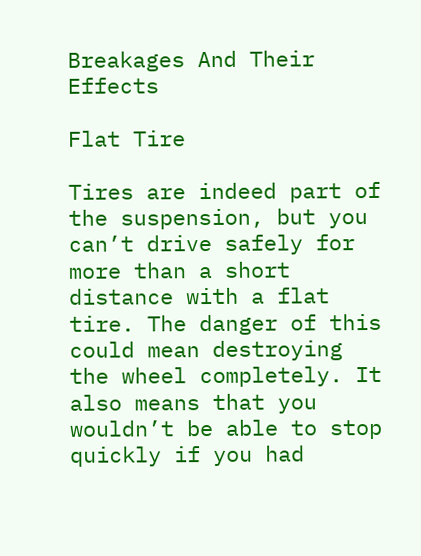Breakages And Their Effects

Flat Tire

Tires are indeed part of the suspension, but you can’t drive safely for more than a short distance with a flat tire. The danger of this could mean destroying the wheel completely. It also means that you wouldn’t be able to stop quickly if you had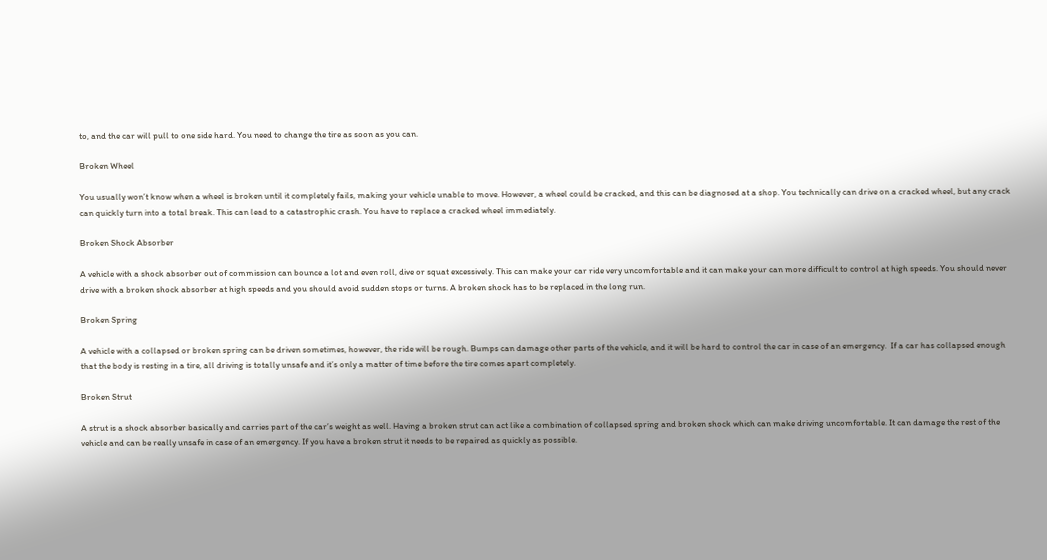to, and the car will pull to one side hard. You need to change the tire as soon as you can.

Broken Wheel

You usually won’t know when a wheel is broken until it completely fails, making your vehicle unable to move. However, a wheel could be cracked, and this can be diagnosed at a shop. You technically can drive on a cracked wheel, but any crack can quickly turn into a total break. This can lead to a catastrophic crash. You have to replace a cracked wheel immediately.

Broken Shock Absorber

A vehicle with a shock absorber out of commission can bounce a lot and even roll, dive or squat excessively. This can make your car ride very uncomfortable and it can make your can more difficult to control at high speeds. You should never drive with a broken shock absorber at high speeds and you should avoid sudden stops or turns. A broken shock has to be replaced in the long run.

Broken Spring

A vehicle with a collapsed or broken spring can be driven sometimes, however, the ride will be rough. Bumps can damage other parts of the vehicle, and it will be hard to control the car in case of an emergency.  If a car has collapsed enough that the body is resting in a tire, all driving is totally unsafe and it’s only a matter of time before the tire comes apart completely.

Broken Strut

A strut is a shock absorber basically and carries part of the car’s weight as well. Having a broken strut can act like a combination of collapsed spring and broken shock which can make driving uncomfortable. It can damage the rest of the vehicle and can be really unsafe in case of an emergency. If you have a broken strut it needs to be repaired as quickly as possible.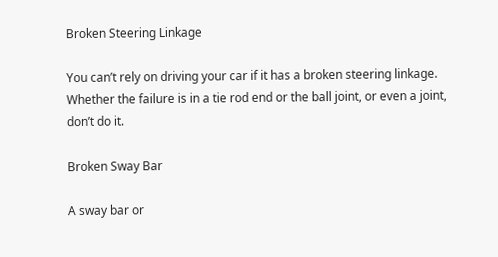Broken Steering Linkage

You can’t rely on driving your car if it has a broken steering linkage. Whether the failure is in a tie rod end or the ball joint, or even a joint, don’t do it.

Broken Sway Bar

A sway bar or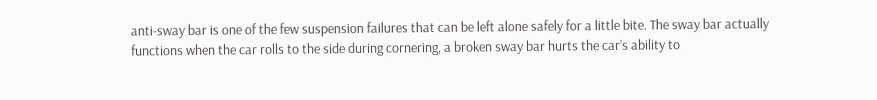anti-sway bar is one of the few suspension failures that can be left alone safely for a little bite. The sway bar actually functions when the car rolls to the side during cornering, a broken sway bar hurts the car’s ability to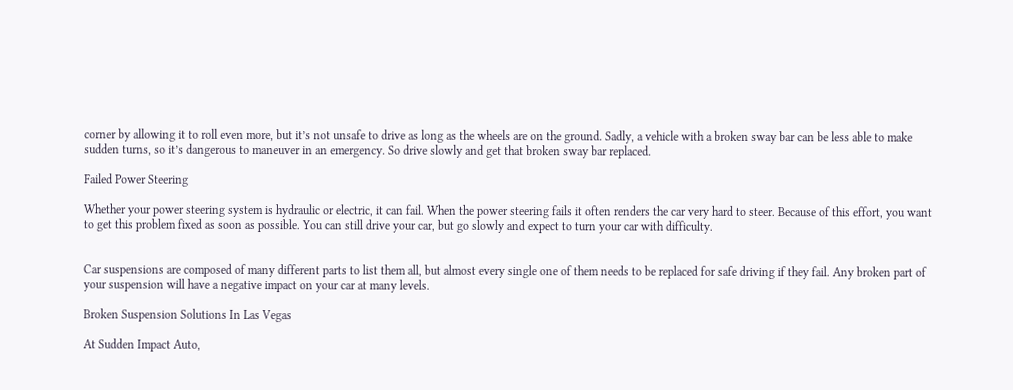corner by allowing it to roll even more, but it’s not unsafe to drive as long as the wheels are on the ground. Sadly, a vehicle with a broken sway bar can be less able to make sudden turns, so it’s dangerous to maneuver in an emergency. So drive slowly and get that broken sway bar replaced.

Failed Power Steering

Whether your power steering system is hydraulic or electric, it can fail. When the power steering fails it often renders the car very hard to steer. Because of this effort, you want to get this problem fixed as soon as possible. You can still drive your car, but go slowly and expect to turn your car with difficulty.


Car suspensions are composed of many different parts to list them all, but almost every single one of them needs to be replaced for safe driving if they fail. Any broken part of your suspension will have a negative impact on your car at many levels.

Broken Suspension Solutions In Las Vegas

At Sudden Impact Auto,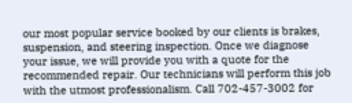our most popular service booked by our clients is brakes, suspension, and steering inspection. Once we diagnose your issue, we will provide you with a quote for the recommended repair. Our technicians will perform this job with the utmost professionalism. Call 702-457-3002 for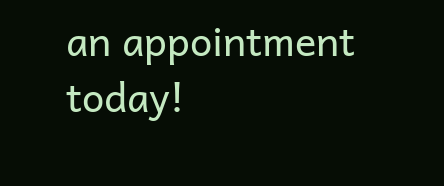an appointment today!